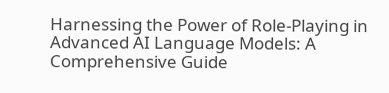Harnessing the Power of Role-Playing in Advanced AI Language Models: A Comprehensive Guide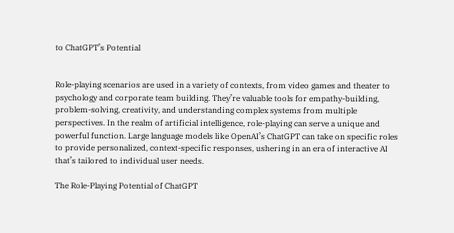to ChatGPT’s Potential


Role-playing scenarios are used in a variety of contexts, from video games and theater to psychology and corporate team building. They’re valuable tools for empathy-building, problem-solving, creativity, and understanding complex systems from multiple perspectives. In the realm of artificial intelligence, role-playing can serve a unique and powerful function. Large language models like OpenAI’s ChatGPT can take on specific roles to provide personalized, context-specific responses, ushering in an era of interactive AI that’s tailored to individual user needs.

The Role-Playing Potential of ChatGPT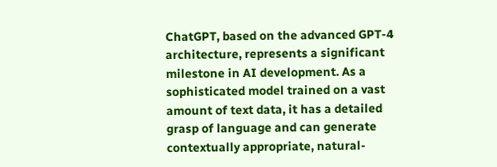ChatGPT, based on the advanced GPT-4 architecture, represents a significant milestone in AI development. As a sophisticated model trained on a vast amount of text data, it has a detailed grasp of language and can generate contextually appropriate, natural-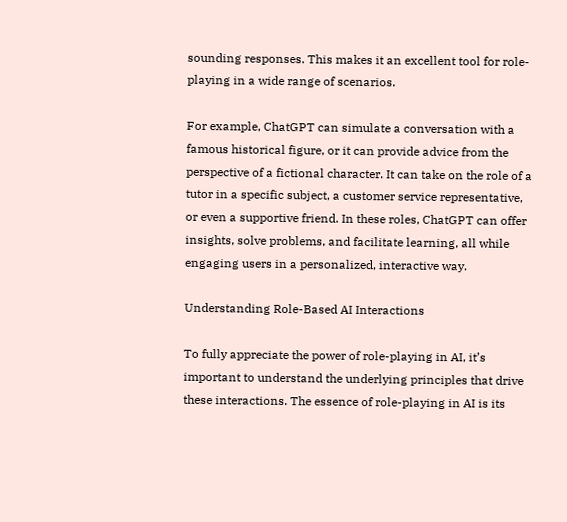sounding responses. This makes it an excellent tool for role-playing in a wide range of scenarios.

For example, ChatGPT can simulate a conversation with a famous historical figure, or it can provide advice from the perspective of a fictional character. It can take on the role of a tutor in a specific subject, a customer service representative, or even a supportive friend. In these roles, ChatGPT can offer insights, solve problems, and facilitate learning, all while engaging users in a personalized, interactive way.

Understanding Role-Based AI Interactions

To fully appreciate the power of role-playing in AI, it’s important to understand the underlying principles that drive these interactions. The essence of role-playing in AI is its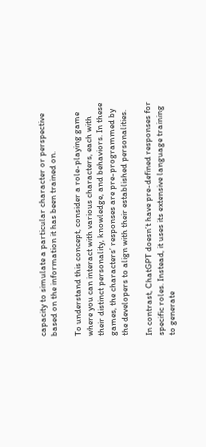capacity to simulate a particular character or perspective based on the information it has been trained on.

To understand this concept, consider a role-playing game where you can interact with various characters, each with their distinct personality, knowledge, and behaviors. In these games, the characters’ responses are pre-programmed by the developers to align with their established personalities.

In contrast, ChatGPT doesn’t have pre-defined responses for specific roles. Instead, it uses its extensive language training to generate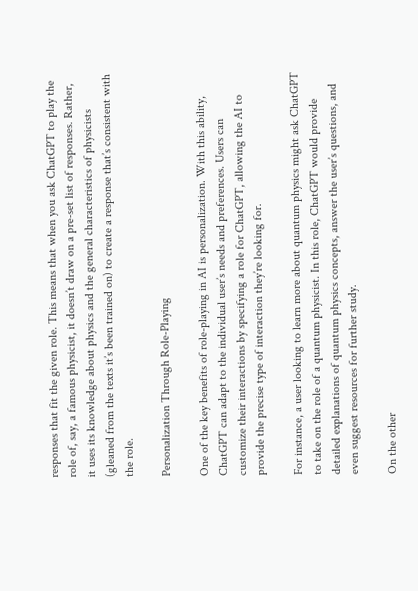responses that fit the given role. This means that when you ask ChatGPT to play the role of, say, a famous physicist, it doesn’t draw on a pre-set list of responses. Rather, it uses its knowledge about physics and the general characteristics of physicists (gleaned from the texts it’s been trained on) to create a response that’s consistent with the role.

Personalization Through Role-Playing

One of the key benefits of role-playing in AI is personalization. With this ability, ChatGPT can adapt to the individual user’s needs and preferences. Users can customize their interactions by specifying a role for ChatGPT, allowing the AI to provide the precise type of interaction they’re looking for.

For instance, a user looking to learn more about quantum physics might ask ChatGPT to take on the role of a quantum physicist. In this role, ChatGPT would provide detailed explanations of quantum physics concepts, answer the user’s questions, and even suggest resources for further study.

On the other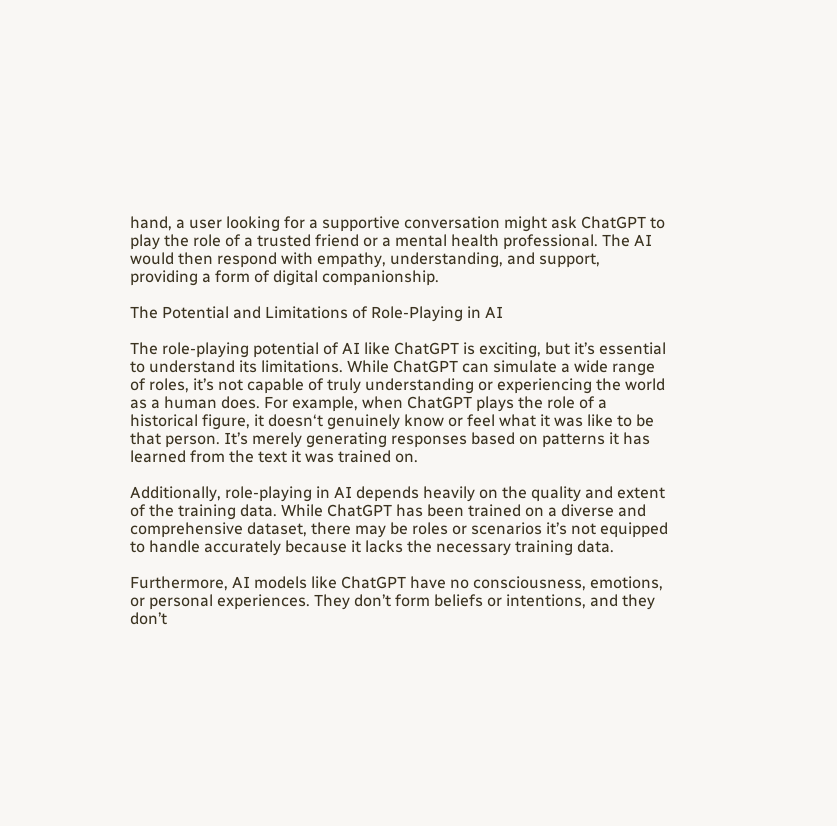hand, a user looking for a supportive conversation might ask ChatGPT to play the role of a trusted friend or a mental health professional. The AI would then respond with empathy, understanding, and support, providing a form of digital companionship.

The Potential and Limitations of Role-Playing in AI

The role-playing potential of AI like ChatGPT is exciting, but it’s essential to understand its limitations. While ChatGPT can simulate a wide range of roles, it’s not capable of truly understanding or experiencing the world as a human does. For example, when ChatGPT plays the role of a historical figure, it doesn‘t genuinely know or feel what it was like to be that person. It’s merely generating responses based on patterns it has learned from the text it was trained on.

Additionally, role-playing in AI depends heavily on the quality and extent of the training data. While ChatGPT has been trained on a diverse and comprehensive dataset, there may be roles or scenarios it’s not equipped to handle accurately because it lacks the necessary training data.

Furthermore, AI models like ChatGPT have no consciousness, emotions, or personal experiences. They don’t form beliefs or intentions, and they don’t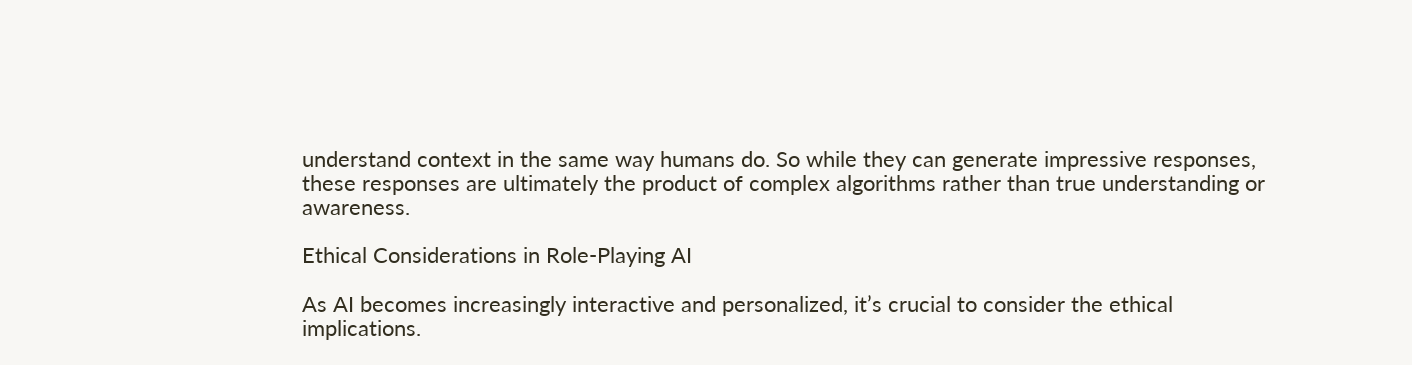understand context in the same way humans do. So while they can generate impressive responses, these responses are ultimately the product of complex algorithms rather than true understanding or awareness.

Ethical Considerations in Role-Playing AI

As AI becomes increasingly interactive and personalized, it’s crucial to consider the ethical implications.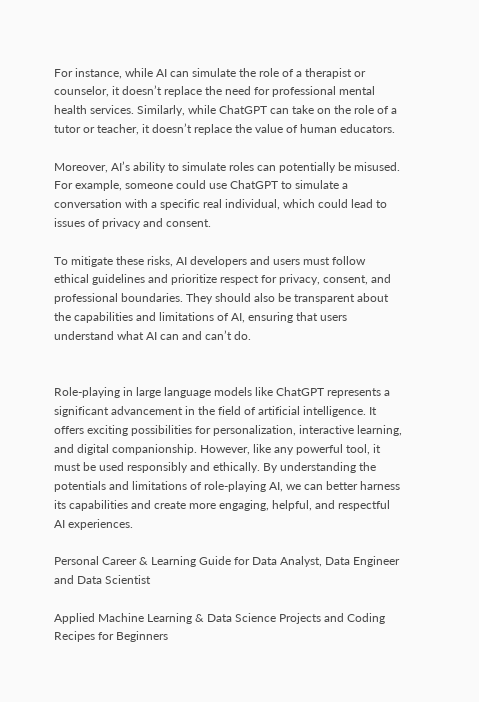For instance, while AI can simulate the role of a therapist or counselor, it doesn’t replace the need for professional mental health services. Similarly, while ChatGPT can take on the role of a tutor or teacher, it doesn’t replace the value of human educators.

Moreover, AI’s ability to simulate roles can potentially be misused. For example, someone could use ChatGPT to simulate a conversation with a specific real individual, which could lead to issues of privacy and consent.

To mitigate these risks, AI developers and users must follow ethical guidelines and prioritize respect for privacy, consent, and professional boundaries. They should also be transparent about the capabilities and limitations of AI, ensuring that users understand what AI can and can’t do.


Role-playing in large language models like ChatGPT represents a significant advancement in the field of artificial intelligence. It offers exciting possibilities for personalization, interactive learning, and digital companionship. However, like any powerful tool, it must be used responsibly and ethically. By understanding the potentials and limitations of role-playing AI, we can better harness its capabilities and create more engaging, helpful, and respectful AI experiences.

Personal Career & Learning Guide for Data Analyst, Data Engineer and Data Scientist

Applied Machine Learning & Data Science Projects and Coding Recipes for Beginners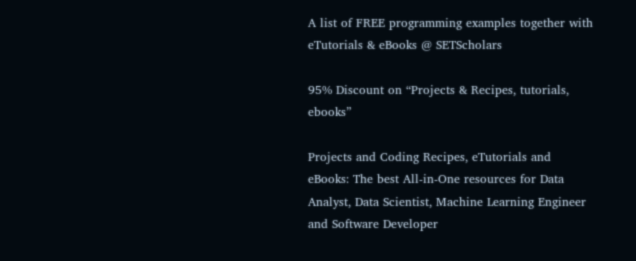A list of FREE programming examples together with eTutorials & eBooks @ SETScholars

95% Discount on “Projects & Recipes, tutorials, ebooks”

Projects and Coding Recipes, eTutorials and eBooks: The best All-in-One resources for Data Analyst, Data Scientist, Machine Learning Engineer and Software Developer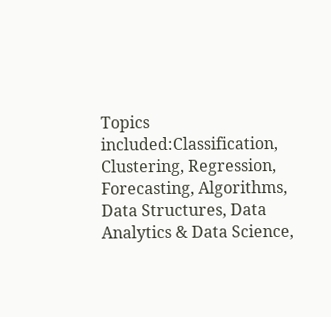Topics included:Classification, Clustering, Regression, Forecasting, Algorithms, Data Structures, Data Analytics & Data Science,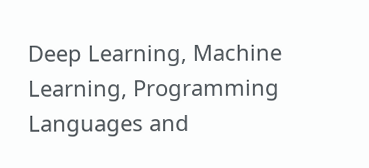Deep Learning, Machine Learning, Programming Languages and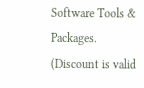Software Tools & Packages.
(Discount is valid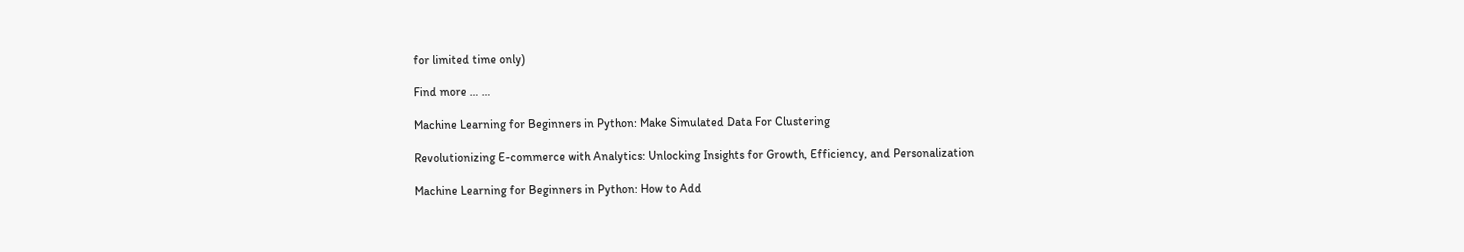for limited time only)

Find more … …

Machine Learning for Beginners in Python: Make Simulated Data For Clustering

Revolutionizing E-commerce with Analytics: Unlocking Insights for Growth, Efficiency, and Personalization

Machine Learning for Beginners in Python: How to Add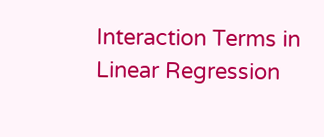Interaction Terms in Linear Regression